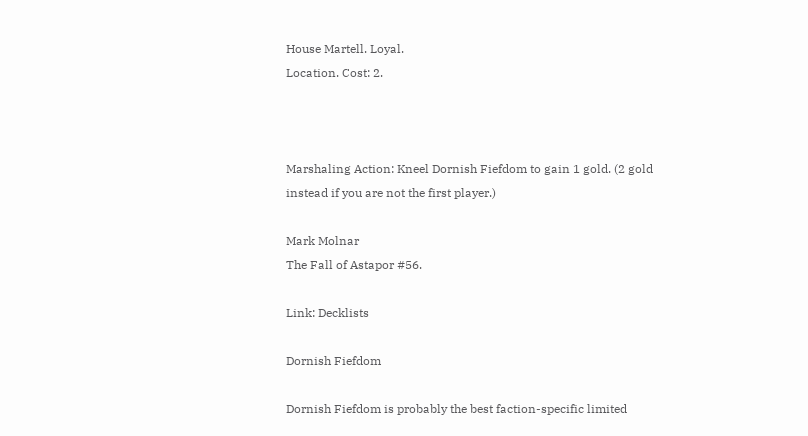House Martell. Loyal.
Location. Cost: 2.



Marshaling Action: Kneel Dornish Fiefdom to gain 1 gold. (2 gold instead if you are not the first player.)

Mark Molnar
The Fall of Astapor #56.

Link: Decklists

Dornish Fiefdom

Dornish Fiefdom is probably the best faction-specific limited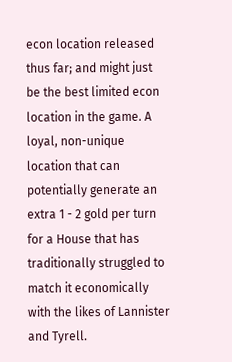econ location released thus far; and might just be the best limited econ location in the game. A loyal, non-unique location that can potentially generate an extra 1 - 2 gold per turn for a House that has traditionally struggled to match it economically with the likes of Lannister and Tyrell.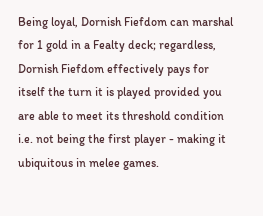Being loyal, Dornish Fiefdom can marshal for 1 gold in a Fealty deck; regardless, Dornish Fiefdom effectively pays for itself the turn it is played provided you are able to meet its threshold condition i.e. not being the first player - making it ubiquitous in melee games.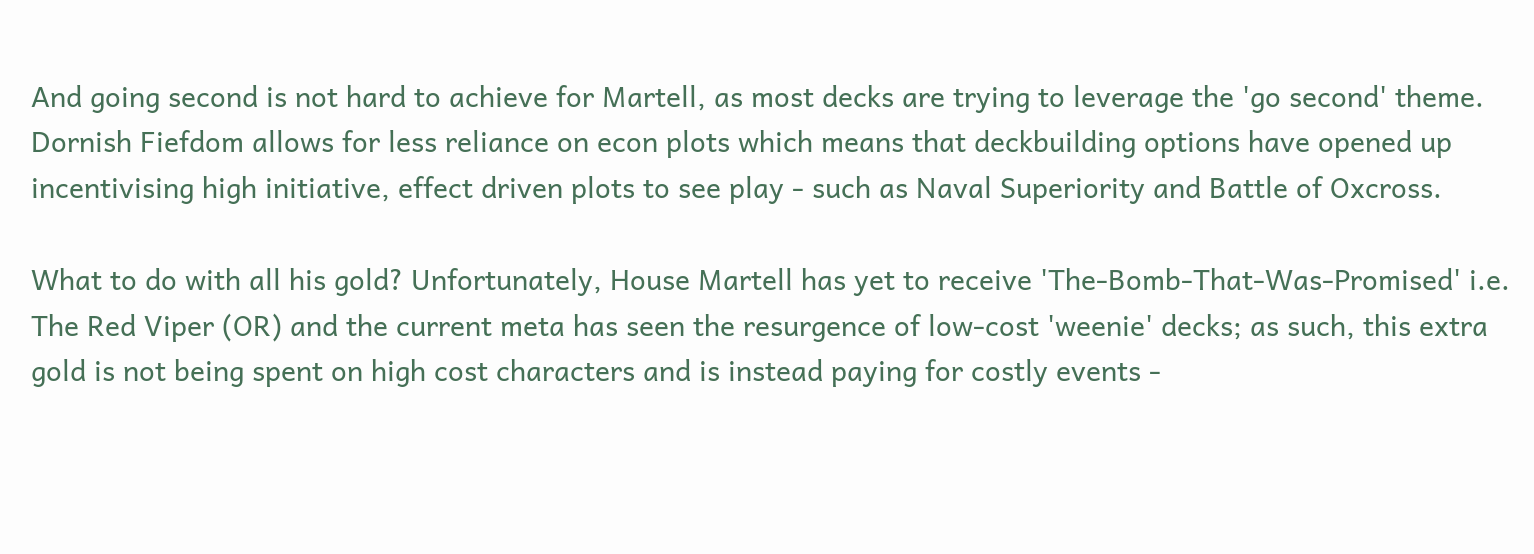And going second is not hard to achieve for Martell, as most decks are trying to leverage the 'go second' theme. Dornish Fiefdom allows for less reliance on econ plots which means that deckbuilding options have opened up incentivising high initiative, effect driven plots to see play - such as Naval Superiority and Battle of Oxcross.

What to do with all his gold? Unfortunately, House Martell has yet to receive 'The-Bomb-That-Was-Promised' i.e. The Red Viper (OR) and the current meta has seen the resurgence of low-cost 'weenie' decks; as such, this extra gold is not being spent on high cost characters and is instead paying for costly events -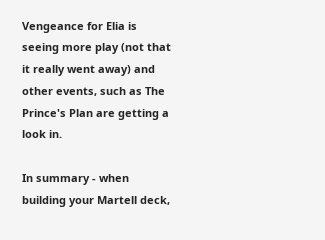Vengeance for Elia is seeing more play (not that it really went away) and other events, such as The Prince's Plan are getting a look in.

In summary - when building your Martell deck,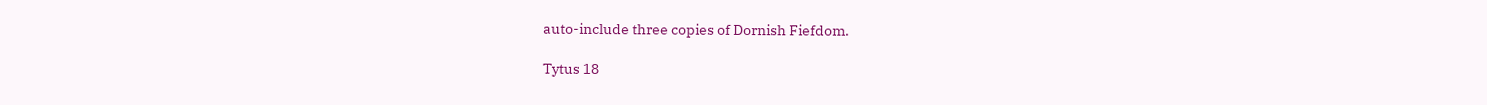auto-include three copies of Dornish Fiefdom.

Tytus 18